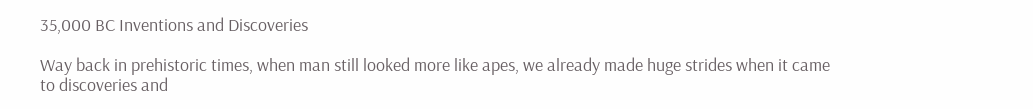35,000 BC Inventions and Discoveries

Way back in prehistoric times, when man still looked more like apes, we already made huge strides when it came to discoveries and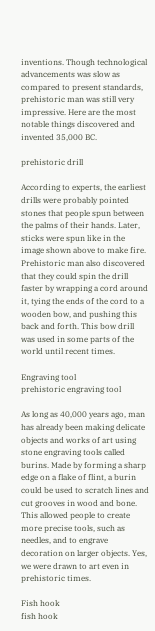inventions. Though technological advancements was slow as compared to present standards, prehistoric man was still very impressive. Here are the most notable things discovered and invented 35,000 BC.

prehistoric drill

According to experts, the earliest drills were probably pointed stones that people spun between the palms of their hands. Later, sticks were spun like in the image shown above to make fire. Prehistoric man also discovered that they could spin the drill faster by wrapping a cord around it, tying the ends of the cord to a wooden bow, and pushing this back and forth. This bow drill was used in some parts of the world until recent times.

Engraving tool
prehistoric engraving tool

As long as 40,000 years ago, man has already been making delicate objects and works of art using stone engraving tools called burins. Made by forming a sharp edge on a flake of flint, a burin could be used to scratch lines and cut grooves in wood and bone. This allowed people to create more precise tools, such as needles, and to engrave decoration on larger objects. Yes, we were drawn to art even in prehistoric times.

Fish hook
fish hook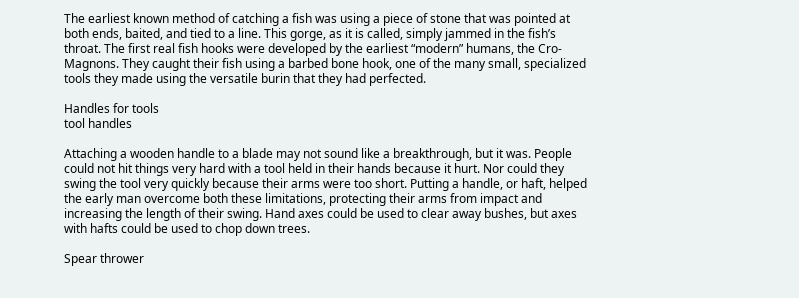The earliest known method of catching a fish was using a piece of stone that was pointed at both ends, baited, and tied to a line. This gorge, as it is called, simply jammed in the fish’s throat. The first real fish hooks were developed by the earliest “modern” humans, the Cro- Magnons. They caught their fish using a barbed bone hook, one of the many small, specialized tools they made using the versatile burin that they had perfected.

Handles for tools
tool handles

Attaching a wooden handle to a blade may not sound like a breakthrough, but it was. People could not hit things very hard with a tool held in their hands because it hurt. Nor could they swing the tool very quickly because their arms were too short. Putting a handle, or haft, helped the early man overcome both these limitations, protecting their arms from impact and increasing the length of their swing. Hand axes could be used to clear away bushes, but axes with hafts could be used to chop down trees.

Spear thrower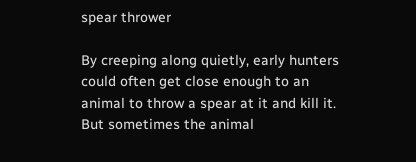spear thrower

By creeping along quietly, early hunters could often get close enough to an animal to throw a spear at it and kill it. But sometimes the animal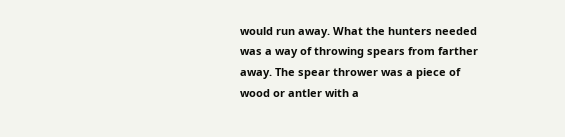would run away. What the hunters needed was a way of throwing spears from farther away. The spear thrower was a piece of wood or antler with a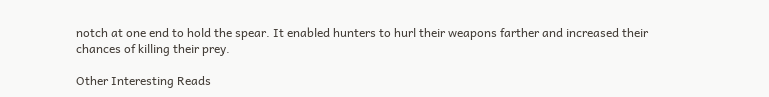notch at one end to hold the spear. It enabled hunters to hurl their weapons farther and increased their chances of killing their prey.

Other Interesting Reads